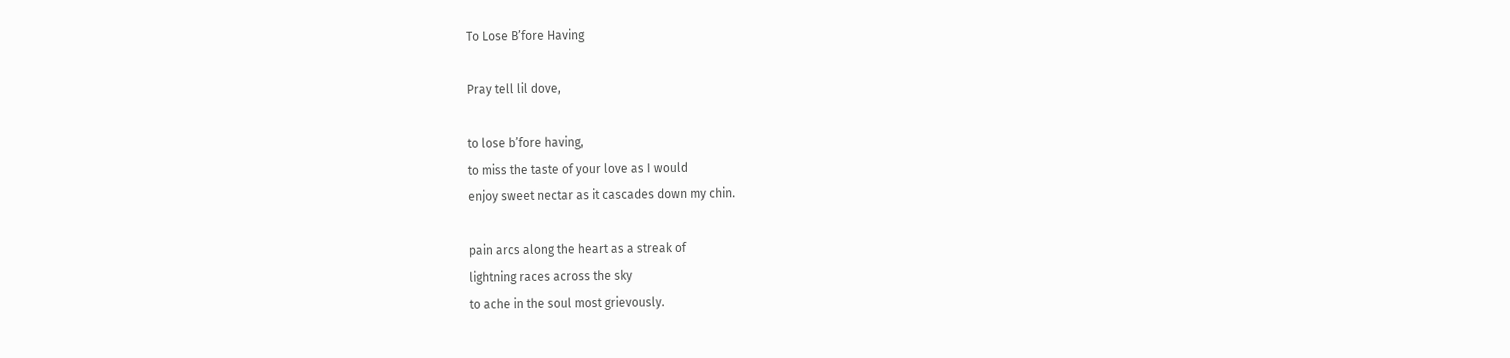To Lose B’fore Having

Pray tell lil dove,

to lose b’fore having,
to miss the taste of your love as I would
enjoy sweet nectar as it cascades down my chin.

pain arcs along the heart as a streak of
lightning races across the sky
to ache in the soul most grievously.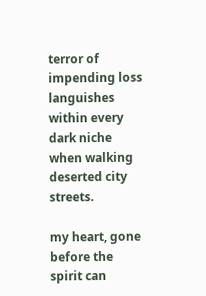terror of impending loss languishes
within every dark niche when walking
deserted city streets.

my heart, gone before the spirit can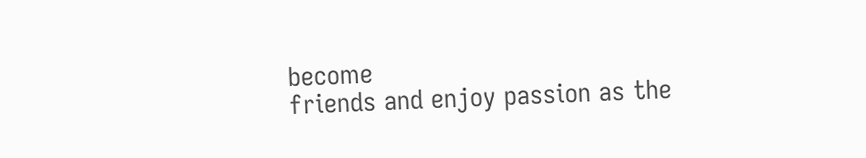become
friends and enjoy passion as the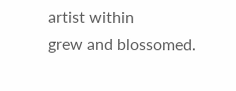artist within
grew and blossomed.